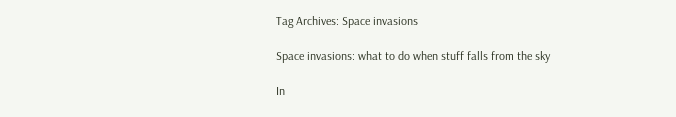Tag Archives: Space invasions

Space invasions: what to do when stuff falls from the sky

In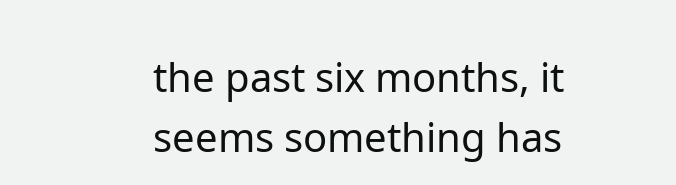the past six months, it seems something has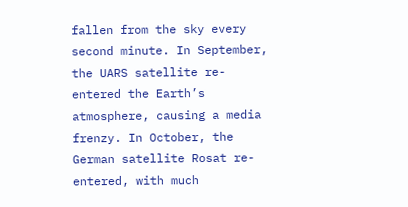fallen from the sky every second minute. In September, the UARS satellite re-entered the Earth’s atmosphere, causing a media frenzy. In October, the German satellite Rosat re-entered, with much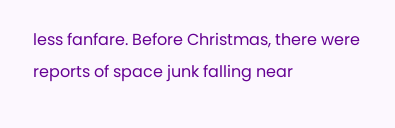less fanfare. Before Christmas, there were reports of space junk falling near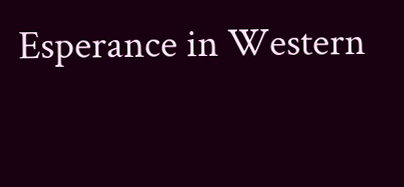Esperance in Western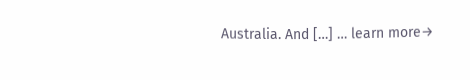Australia. And […] … learn more→